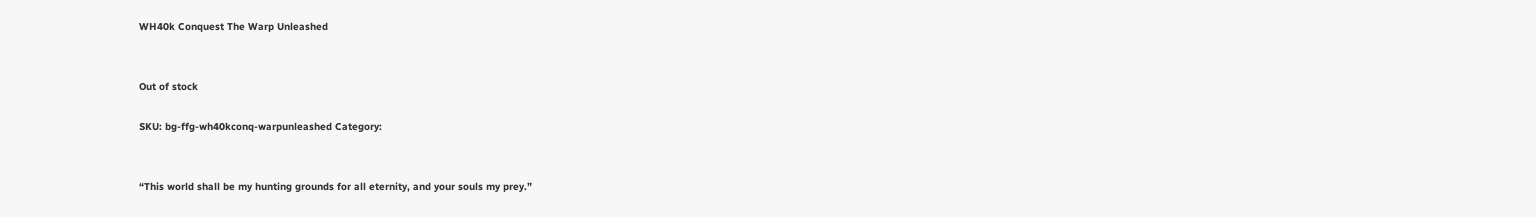WH40k Conquest The Warp Unleashed


Out of stock

SKU: bg-ffg-wh40kconq-warpunleashed Category:


“This world shall be my hunting grounds for all eternity, and your souls my prey.”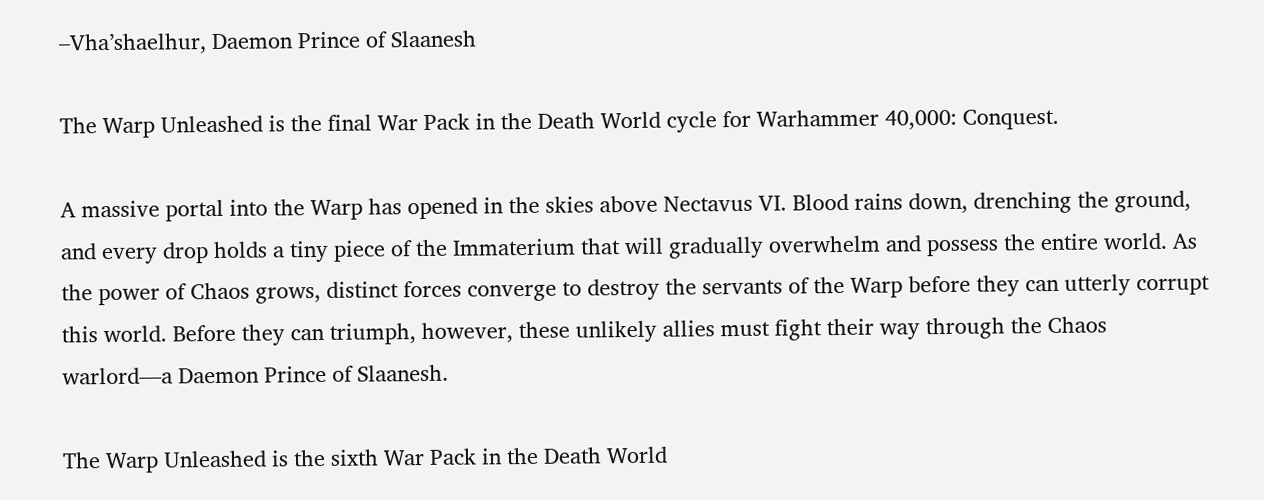–Vha’shaelhur, Daemon Prince of Slaanesh

The Warp Unleashed is the final War Pack in the Death World cycle for Warhammer 40,000: Conquest.

A massive portal into the Warp has opened in the skies above Nectavus VI. Blood rains down, drenching the ground, and every drop holds a tiny piece of the Immaterium that will gradually overwhelm and possess the entire world. As the power of Chaos grows, distinct forces converge to destroy the servants of the Warp before they can utterly corrupt this world. Before they can triumph, however, these unlikely allies must fight their way through the Chaos warlord—a Daemon Prince of Slaanesh.

The Warp Unleashed is the sixth War Pack in the Death World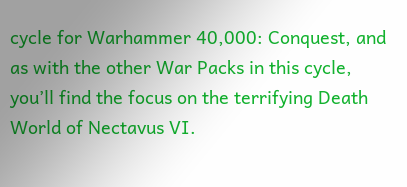cycle for Warhammer 40,000: Conquest, and as with the other War Packs in this cycle, you’ll find the focus on the terrifying Death World of Nectavus VI.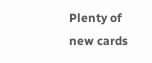Plenty of new cards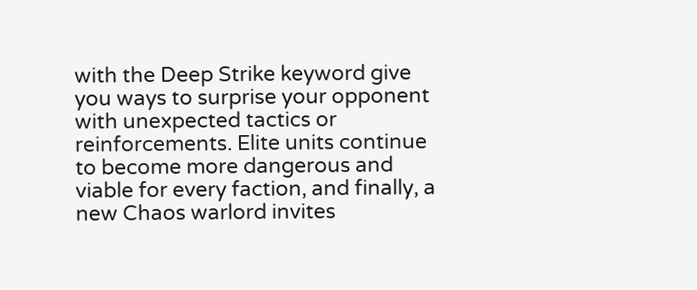with the Deep Strike keyword give you ways to surprise your opponent with unexpected tactics or reinforcements. Elite units continue to become more dangerous and viable for every faction, and finally, a new Chaos warlord invites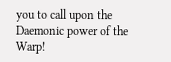you to call upon the Daemonic power of the Warp!